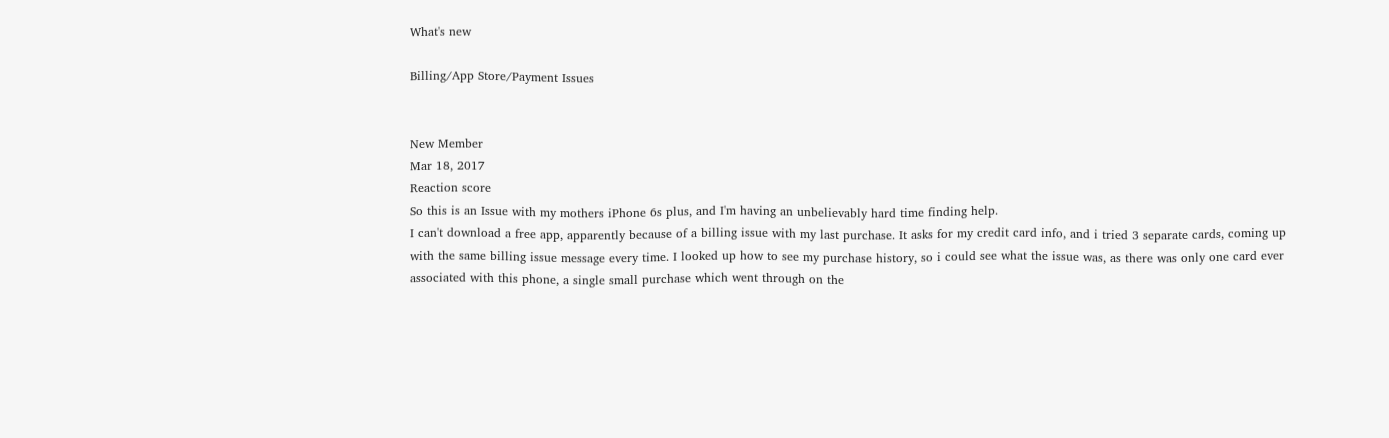What's new

Billing/App Store/Payment Issues


New Member
Mar 18, 2017
Reaction score
So this is an Issue with my mothers iPhone 6s plus, and I'm having an unbelievably hard time finding help.
I can't download a free app, apparently because of a billing issue with my last purchase. It asks for my credit card info, and i tried 3 separate cards, coming up with the same billing issue message every time. I looked up how to see my purchase history, so i could see what the issue was, as there was only one card ever associated with this phone, a single small purchase which went through on the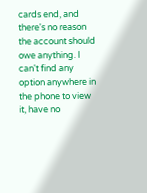cards end, and there's no reason the account should owe anything. I can't find any option anywhere in the phone to view it, have no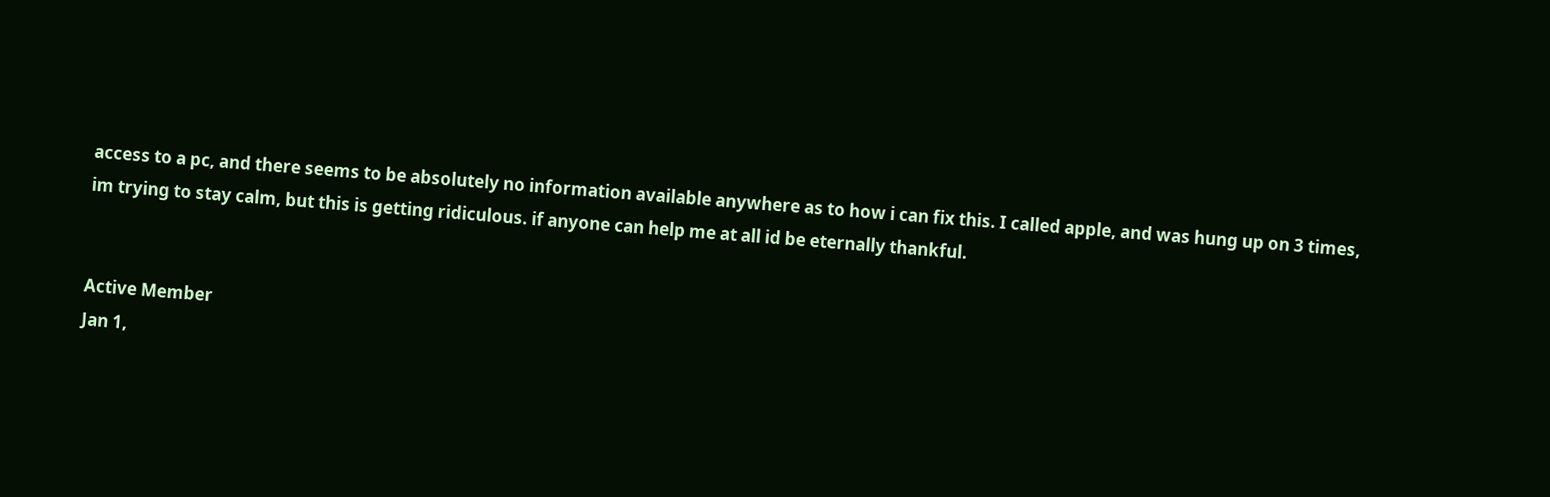access to a pc, and there seems to be absolutely no information available anywhere as to how i can fix this. I called apple, and was hung up on 3 times, im trying to stay calm, but this is getting ridiculous. if anyone can help me at all id be eternally thankful.


Active Member
Jan 1,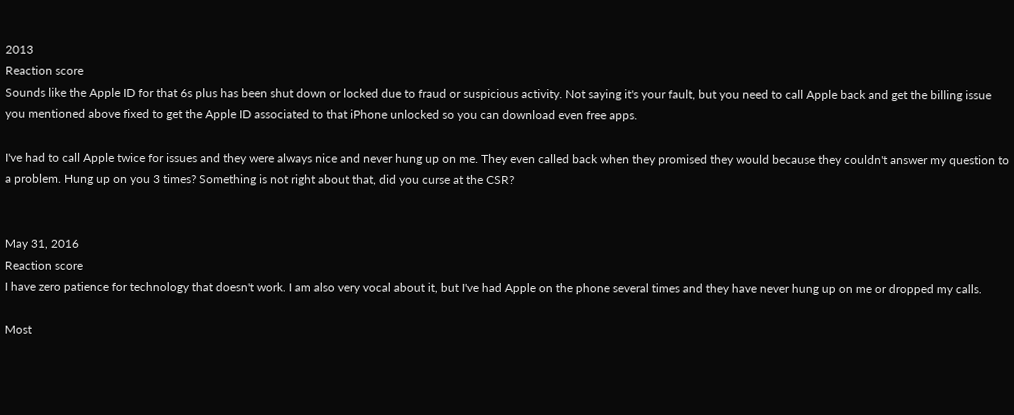2013
Reaction score
Sounds like the Apple ID for that 6s plus has been shut down or locked due to fraud or suspicious activity. Not saying it's your fault, but you need to call Apple back and get the billing issue you mentioned above fixed to get the Apple ID associated to that iPhone unlocked so you can download even free apps.

I've had to call Apple twice for issues and they were always nice and never hung up on me. They even called back when they promised they would because they couldn't answer my question to a problem. Hung up on you 3 times? Something is not right about that, did you curse at the CSR?


May 31, 2016
Reaction score
I have zero patience for technology that doesn't work. I am also very vocal about it, but I've had Apple on the phone several times and they have never hung up on me or dropped my calls.

Most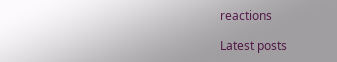reactions

Latest posts